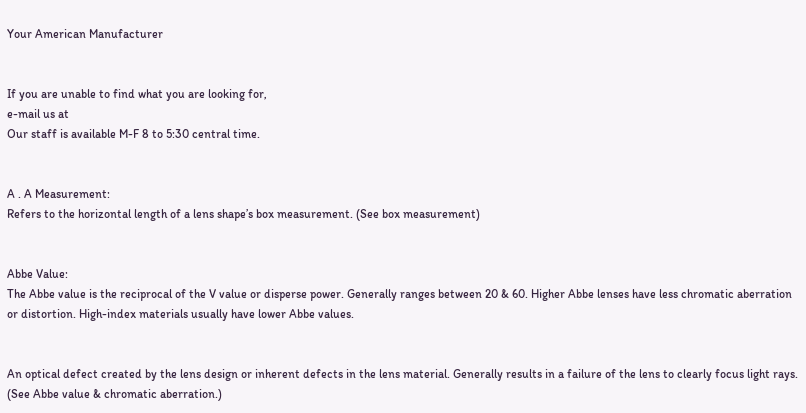Your American Manufacturer


If you are unable to find what you are looking for,
e-mail us at
Our staff is available M-F 8 to 5:30 central time.


A . A Measurement:
Refers to the horizontal length of a lens shape’s box measurement. (See box measurement)


Abbe Value:
The Abbe value is the reciprocal of the V value or disperse power. Generally ranges between 20 & 60. Higher Abbe lenses have less chromatic aberration or distortion. High-index materials usually have lower Abbe values.


An optical defect created by the lens design or inherent defects in the lens material. Generally results in a failure of the lens to clearly focus light rays. (See Abbe value & chromatic aberration.)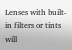Lenses with built-in filters or tints will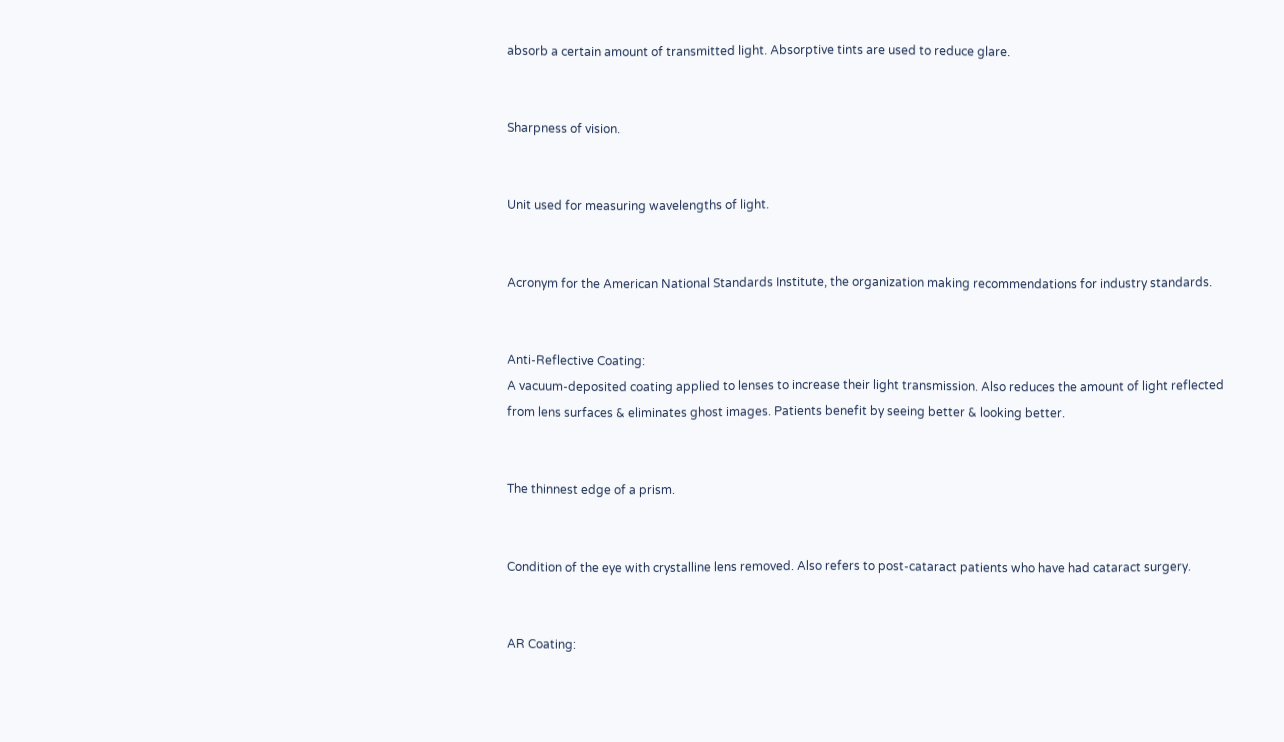absorb a certain amount of transmitted light. Absorptive tints are used to reduce glare.


Sharpness of vision.


Unit used for measuring wavelengths of light.


Acronym for the American National Standards Institute, the organization making recommendations for industry standards.


Anti-Reflective Coating:
A vacuum-deposited coating applied to lenses to increase their light transmission. Also reduces the amount of light reflected from lens surfaces & eliminates ghost images. Patients benefit by seeing better & looking better.


The thinnest edge of a prism.


Condition of the eye with crystalline lens removed. Also refers to post-cataract patients who have had cataract surgery.


AR Coating: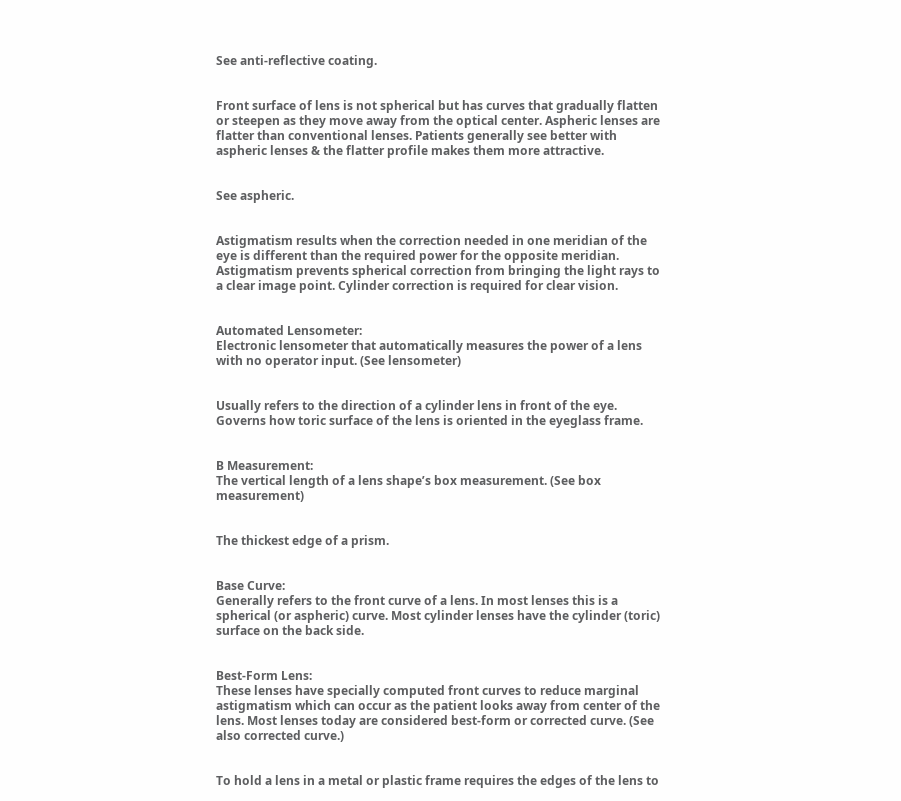See anti-reflective coating.


Front surface of lens is not spherical but has curves that gradually flatten or steepen as they move away from the optical center. Aspheric lenses are flatter than conventional lenses. Patients generally see better with aspheric lenses & the flatter profile makes them more attractive.


See aspheric.


Astigmatism results when the correction needed in one meridian of the eye is different than the required power for the opposite meridian. Astigmatism prevents spherical correction from bringing the light rays to a clear image point. Cylinder correction is required for clear vision.


Automated Lensometer:
Electronic lensometer that automatically measures the power of a lens with no operator input. (See lensometer)


Usually refers to the direction of a cylinder lens in front of the eye. Governs how toric surface of the lens is oriented in the eyeglass frame.


B Measurement:
The vertical length of a lens shape’s box measurement. (See box measurement)


The thickest edge of a prism.


Base Curve:
Generally refers to the front curve of a lens. In most lenses this is a spherical (or aspheric) curve. Most cylinder lenses have the cylinder (toric) surface on the back side.


Best-Form Lens:
These lenses have specially computed front curves to reduce marginal astigmatism which can occur as the patient looks away from center of the lens. Most lenses today are considered best-form or corrected curve. (See also corrected curve.)


To hold a lens in a metal or plastic frame requires the edges of the lens to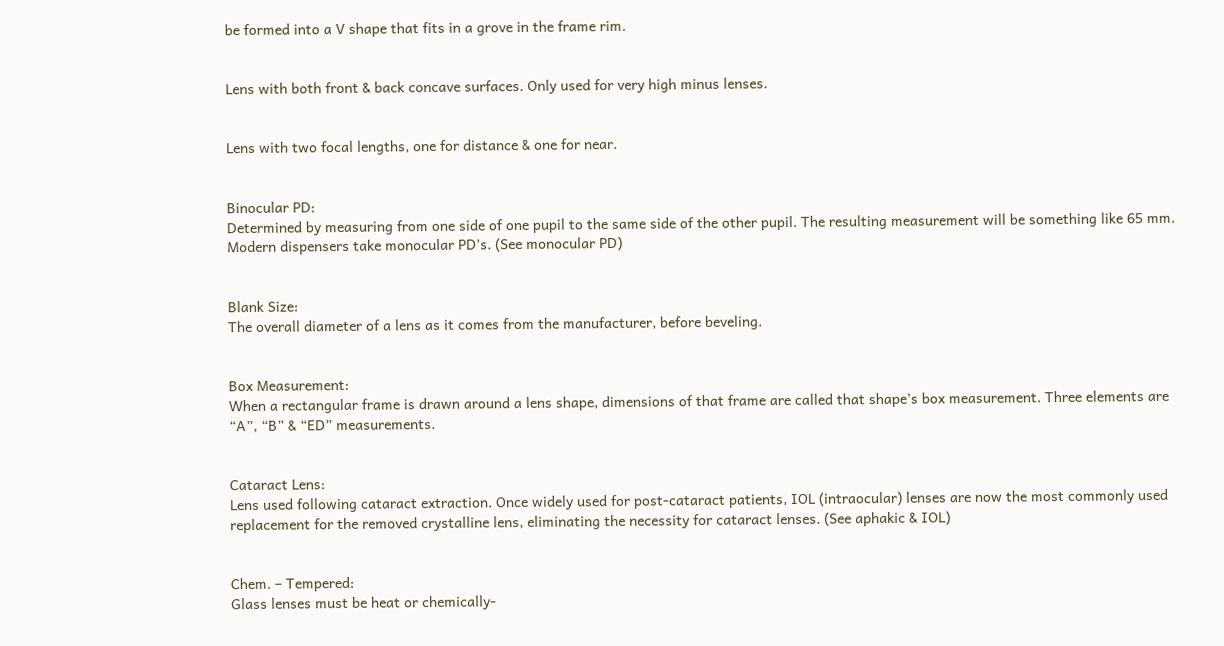be formed into a V shape that fits in a grove in the frame rim.


Lens with both front & back concave surfaces. Only used for very high minus lenses.


Lens with two focal lengths, one for distance & one for near.


Binocular PD:
Determined by measuring from one side of one pupil to the same side of the other pupil. The resulting measurement will be something like 65 mm. Modern dispensers take monocular PD’s. (See monocular PD)


Blank Size:
The overall diameter of a lens as it comes from the manufacturer, before beveling.


Box Measurement:
When a rectangular frame is drawn around a lens shape, dimensions of that frame are called that shape’s box measurement. Three elements are “A”, “B” & “ED” measurements.


Cataract Lens:
Lens used following cataract extraction. Once widely used for post-cataract patients, IOL (intraocular) lenses are now the most commonly used replacement for the removed crystalline lens, eliminating the necessity for cataract lenses. (See aphakic & IOL)


Chem. – Tempered:
Glass lenses must be heat or chemically-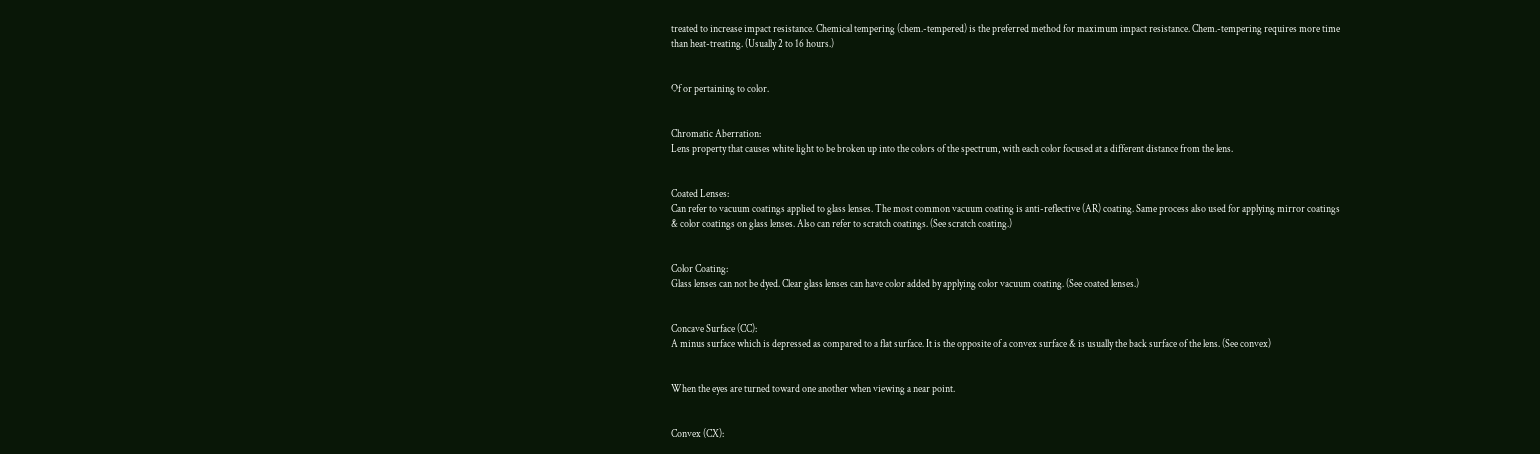treated to increase impact resistance. Chemical tempering (chem.-tempered) is the preferred method for maximum impact resistance. Chem.-tempering requires more time than heat-treating. (Usually 2 to 16 hours.)


Of or pertaining to color.


Chromatic Aberration:
Lens property that causes white light to be broken up into the colors of the spectrum, with each color focused at a different distance from the lens.


Coated Lenses:
Can refer to vacuum coatings applied to glass lenses. The most common vacuum coating is anti-reflective (AR) coating. Same process also used for applying mirror coatings & color coatings on glass lenses. Also can refer to scratch coatings. (See scratch coating.)


Color Coating:
Glass lenses can not be dyed. Clear glass lenses can have color added by applying color vacuum coating. (See coated lenses.)


Concave Surface (CC):
A minus surface which is depressed as compared to a flat surface. It is the opposite of a convex surface & is usually the back surface of the lens. (See convex)


When the eyes are turned toward one another when viewing a near point.


Convex (CX):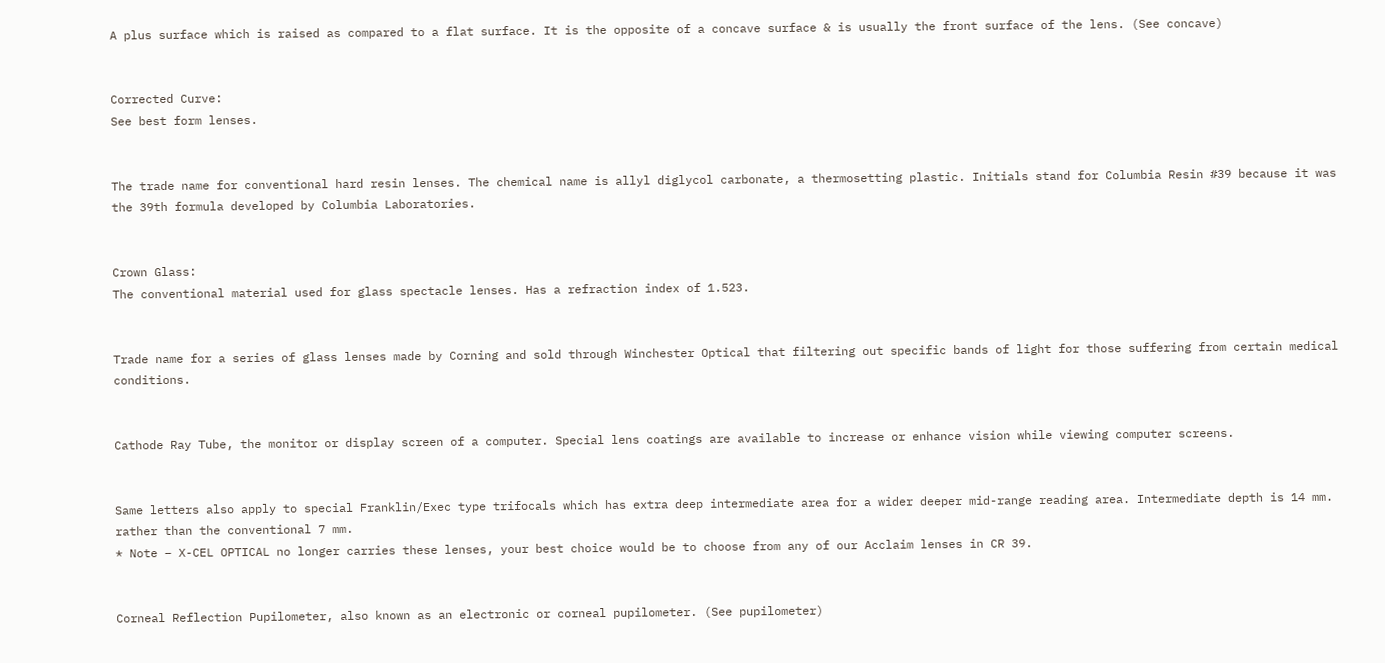A plus surface which is raised as compared to a flat surface. It is the opposite of a concave surface & is usually the front surface of the lens. (See concave)


Corrected Curve:
See best form lenses.


The trade name for conventional hard resin lenses. The chemical name is allyl diglycol carbonate, a thermosetting plastic. Initials stand for Columbia Resin #39 because it was the 39th formula developed by Columbia Laboratories.


Crown Glass:
The conventional material used for glass spectacle lenses. Has a refraction index of 1.523.


Trade name for a series of glass lenses made by Corning and sold through Winchester Optical that filtering out specific bands of light for those suffering from certain medical conditions.


Cathode Ray Tube, the monitor or display screen of a computer. Special lens coatings are available to increase or enhance vision while viewing computer screens.


Same letters also apply to special Franklin/Exec type trifocals which has extra deep intermediate area for a wider deeper mid-range reading area. Intermediate depth is 14 mm. rather than the conventional 7 mm.
* Note – X-CEL OPTICAL no longer carries these lenses, your best choice would be to choose from any of our Acclaim lenses in CR 39.


Corneal Reflection Pupilometer, also known as an electronic or corneal pupilometer. (See pupilometer)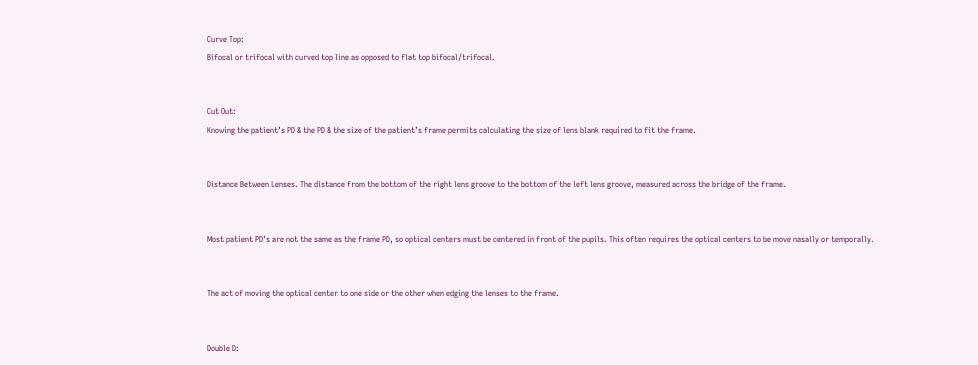Curve Top:
Bifocal or trifocal with curved top line as opposed to flat top bifocal/trifocal.


Cut Out:
Knowing the patient’s PD & the PD & the size of the patient’s frame permits calculating the size of lens blank required to fit the frame.


Distance Between Lenses. The distance from the bottom of the right lens groove to the bottom of the left lens groove, measured across the bridge of the frame.


Most patient PD’s are not the same as the frame PD, so optical centers must be centered in front of the pupils. This often requires the optical centers to be move nasally or temporally.


The act of moving the optical center to one side or the other when edging the lenses to the frame.


Double D: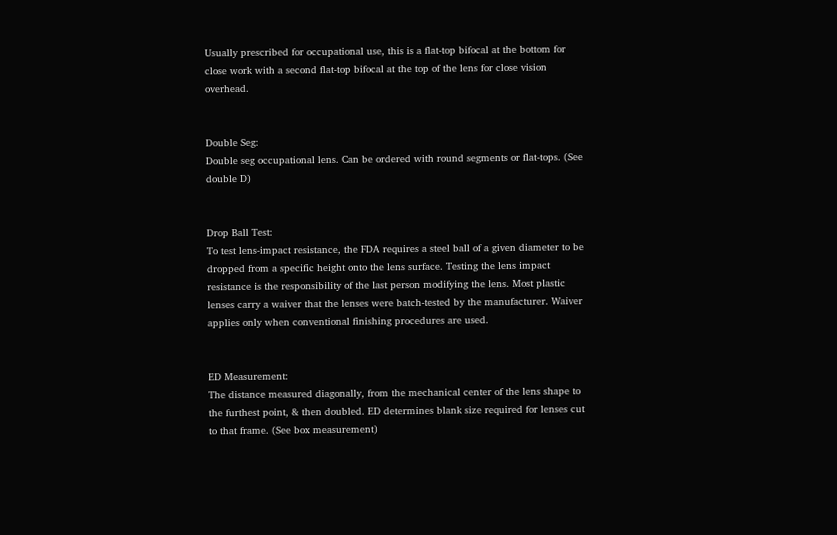Usually prescribed for occupational use, this is a flat-top bifocal at the bottom for close work with a second flat-top bifocal at the top of the lens for close vision overhead.


Double Seg:
Double seg occupational lens. Can be ordered with round segments or flat-tops. (See double D)


Drop Ball Test:
To test lens-impact resistance, the FDA requires a steel ball of a given diameter to be dropped from a specific height onto the lens surface. Testing the lens impact resistance is the responsibility of the last person modifying the lens. Most plastic lenses carry a waiver that the lenses were batch-tested by the manufacturer. Waiver applies only when conventional finishing procedures are used.


ED Measurement:
The distance measured diagonally, from the mechanical center of the lens shape to the furthest point, & then doubled. ED determines blank size required for lenses cut to that frame. (See box measurement)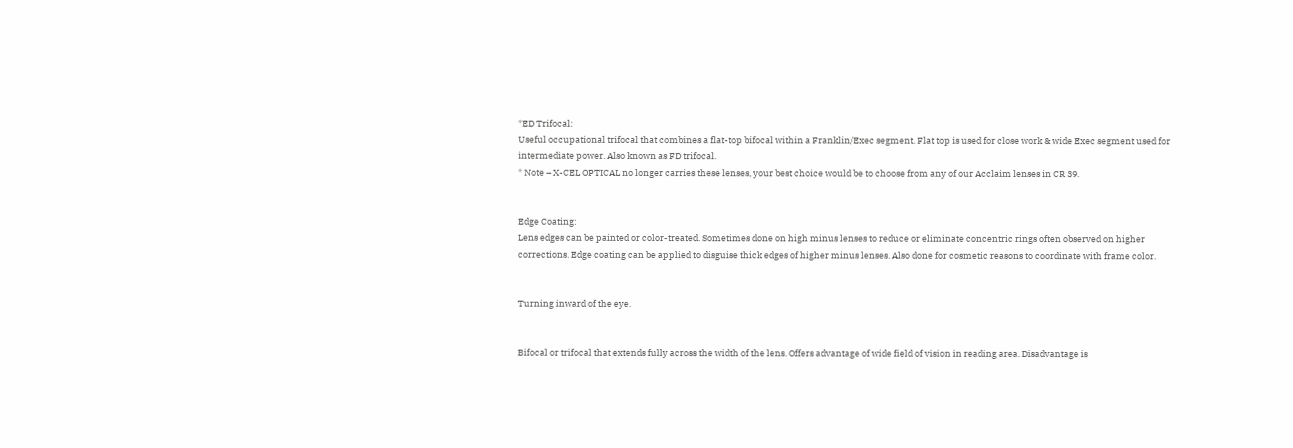*ED Trifocal:
Useful occupational trifocal that combines a flat-top bifocal within a Franklin/Exec segment. Flat top is used for close work & wide Exec segment used for intermediate power. Also known as FD trifocal.
* Note – X-CEL OPTICAL no longer carries these lenses, your best choice would be to choose from any of our Acclaim lenses in CR 39.


Edge Coating:
Lens edges can be painted or color-treated. Sometimes done on high minus lenses to reduce or eliminate concentric rings often observed on higher corrections. Edge coating can be applied to disguise thick edges of higher minus lenses. Also done for cosmetic reasons to coordinate with frame color.


Turning inward of the eye.


Bifocal or trifocal that extends fully across the width of the lens. Offers advantage of wide field of vision in reading area. Disadvantage is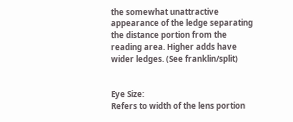the somewhat unattractive appearance of the ledge separating the distance portion from the reading area. Higher adds have wider ledges. (See franklin/split)


Eye Size:
Refers to width of the lens portion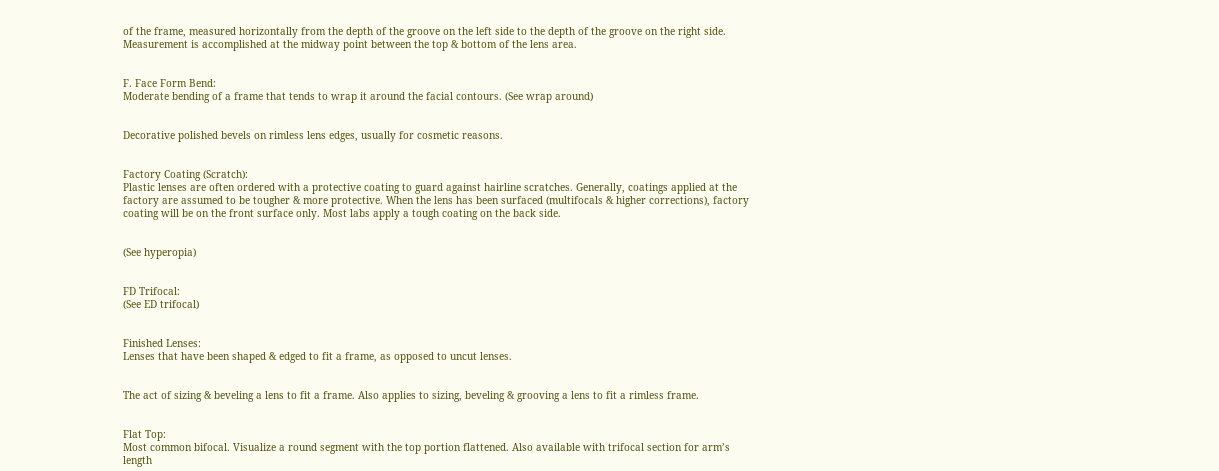of the frame, measured horizontally from the depth of the groove on the left side to the depth of the groove on the right side. Measurement is accomplished at the midway point between the top & bottom of the lens area.


F. Face Form Bend:
Moderate bending of a frame that tends to wrap it around the facial contours. (See wrap around)


Decorative polished bevels on rimless lens edges, usually for cosmetic reasons.


Factory Coating (Scratch):
Plastic lenses are often ordered with a protective coating to guard against hairline scratches. Generally, coatings applied at the factory are assumed to be tougher & more protective. When the lens has been surfaced (multifocals & higher corrections), factory coating will be on the front surface only. Most labs apply a tough coating on the back side.


(See hyperopia)


FD Trifocal:
(See ED trifocal)


Finished Lenses:
Lenses that have been shaped & edged to fit a frame, as opposed to uncut lenses.


The act of sizing & beveling a lens to fit a frame. Also applies to sizing, beveling & grooving a lens to fit a rimless frame.


Flat Top:
Most common bifocal. Visualize a round segment with the top portion flattened. Also available with trifocal section for arm’s length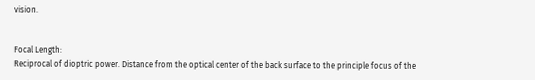vision.


Focal Length:
Reciprocal of dioptric power. Distance from the optical center of the back surface to the principle focus of the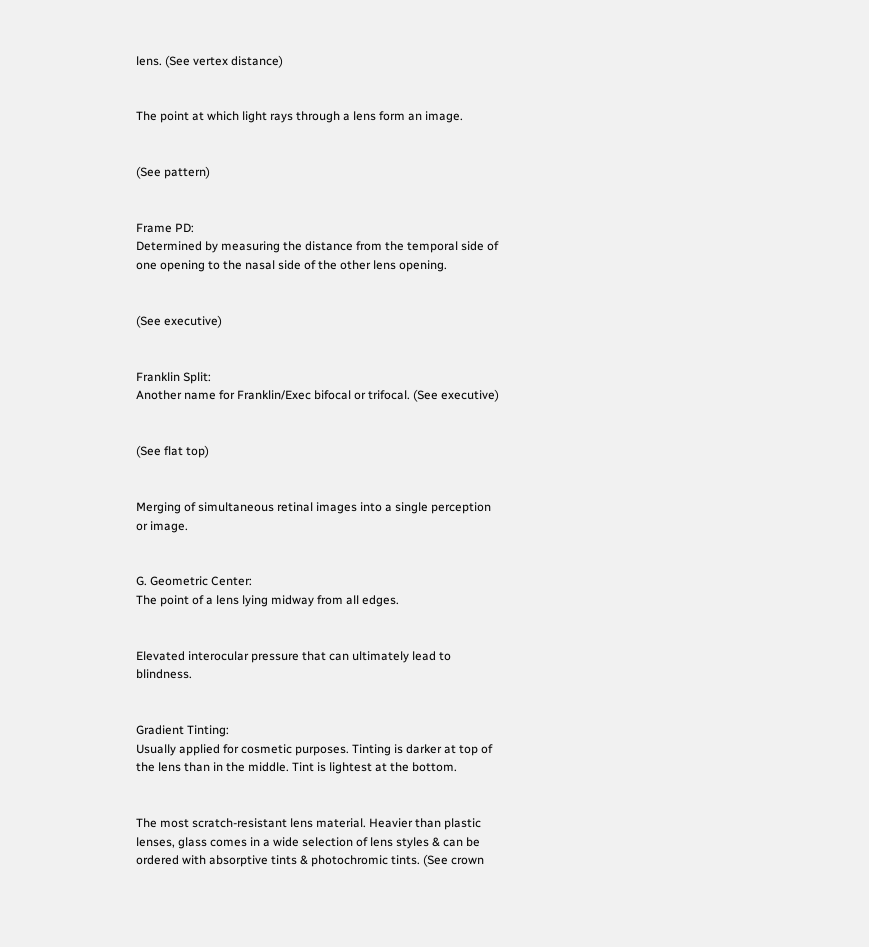lens. (See vertex distance)


The point at which light rays through a lens form an image.


(See pattern)


Frame PD:
Determined by measuring the distance from the temporal side of one opening to the nasal side of the other lens opening.


(See executive)


Franklin Split:
Another name for Franklin/Exec bifocal or trifocal. (See executive)


(See flat top)


Merging of simultaneous retinal images into a single perception or image.


G. Geometric Center:
The point of a lens lying midway from all edges.


Elevated interocular pressure that can ultimately lead to blindness.


Gradient Tinting:
Usually applied for cosmetic purposes. Tinting is darker at top of the lens than in the middle. Tint is lightest at the bottom.


The most scratch-resistant lens material. Heavier than plastic lenses, glass comes in a wide selection of lens styles & can be ordered with absorptive tints & photochromic tints. (See crown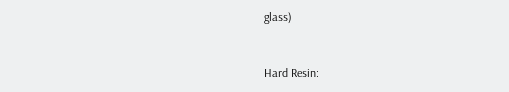glass)


Hard Resin: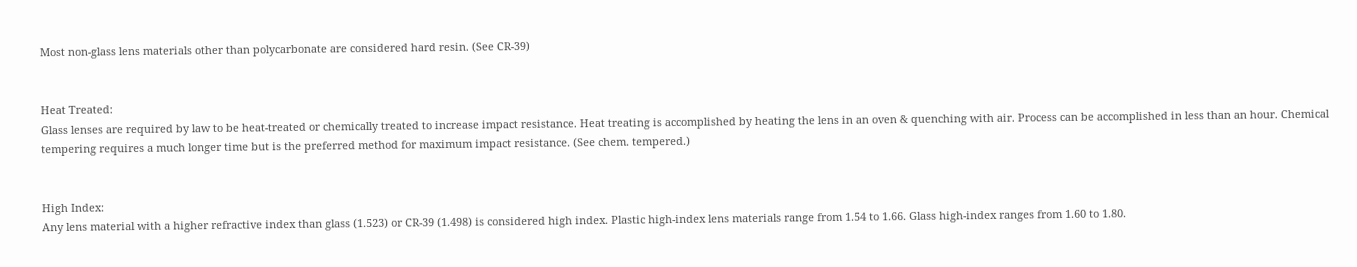Most non-glass lens materials other than polycarbonate are considered hard resin. (See CR-39)


Heat Treated:
Glass lenses are required by law to be heat-treated or chemically treated to increase impact resistance. Heat treating is accomplished by heating the lens in an oven & quenching with air. Process can be accomplished in less than an hour. Chemical tempering requires a much longer time but is the preferred method for maximum impact resistance. (See chem. tempered.)


High Index:
Any lens material with a higher refractive index than glass (1.523) or CR-39 (1.498) is considered high index. Plastic high-index lens materials range from 1.54 to 1.66. Glass high-index ranges from 1.60 to 1.80.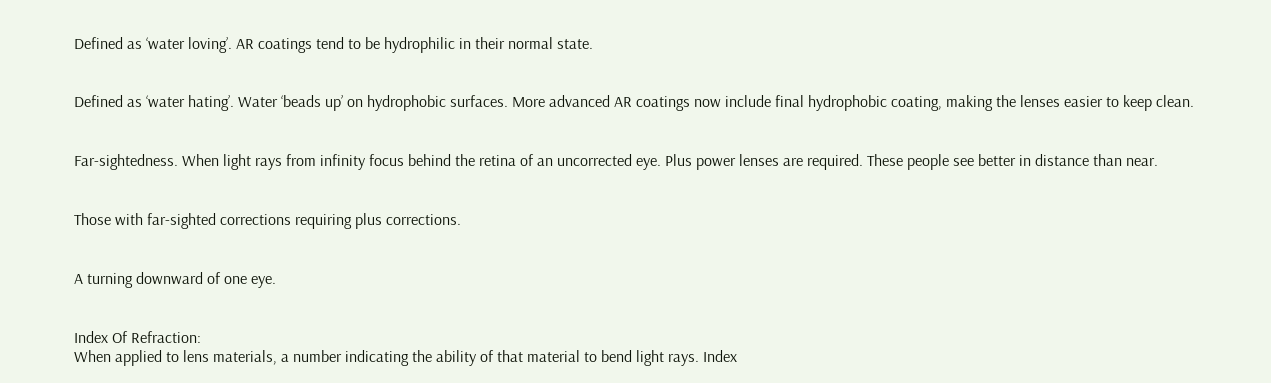Defined as ‘water loving’. AR coatings tend to be hydrophilic in their normal state.


Defined as ‘water hating’. Water ‘beads up’ on hydrophobic surfaces. More advanced AR coatings now include final hydrophobic coating, making the lenses easier to keep clean.


Far-sightedness. When light rays from infinity focus behind the retina of an uncorrected eye. Plus power lenses are required. These people see better in distance than near.


Those with far-sighted corrections requiring plus corrections.


A turning downward of one eye.


Index Of Refraction:
When applied to lens materials, a number indicating the ability of that material to bend light rays. Index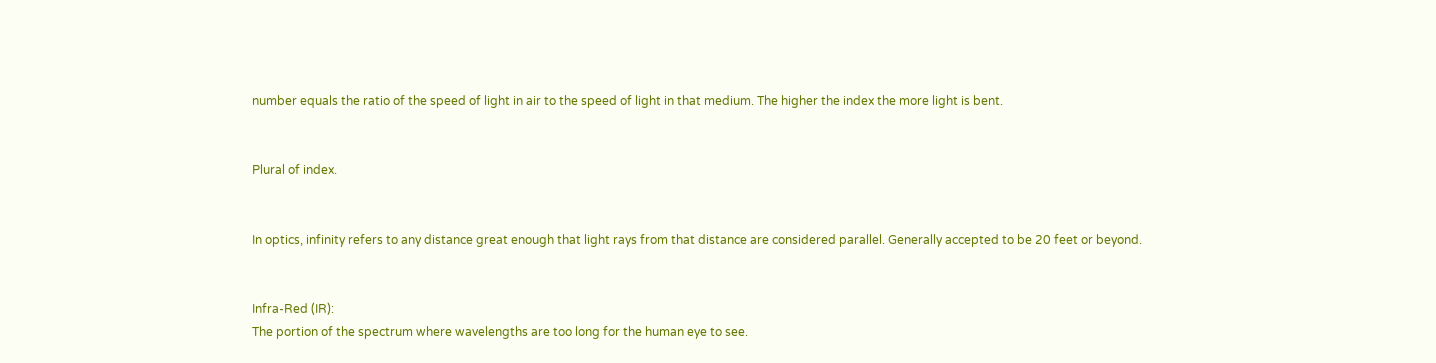number equals the ratio of the speed of light in air to the speed of light in that medium. The higher the index the more light is bent.


Plural of index.


In optics, infinity refers to any distance great enough that light rays from that distance are considered parallel. Generally accepted to be 20 feet or beyond.


Infra-Red (IR):
The portion of the spectrum where wavelengths are too long for the human eye to see.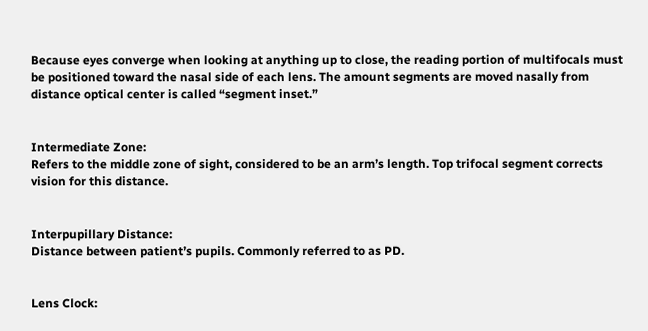Because eyes converge when looking at anything up to close, the reading portion of multifocals must be positioned toward the nasal side of each lens. The amount segments are moved nasally from distance optical center is called “segment inset.”


Intermediate Zone:
Refers to the middle zone of sight, considered to be an arm’s length. Top trifocal segment corrects vision for this distance.


Interpupillary Distance:
Distance between patient’s pupils. Commonly referred to as PD.


Lens Clock: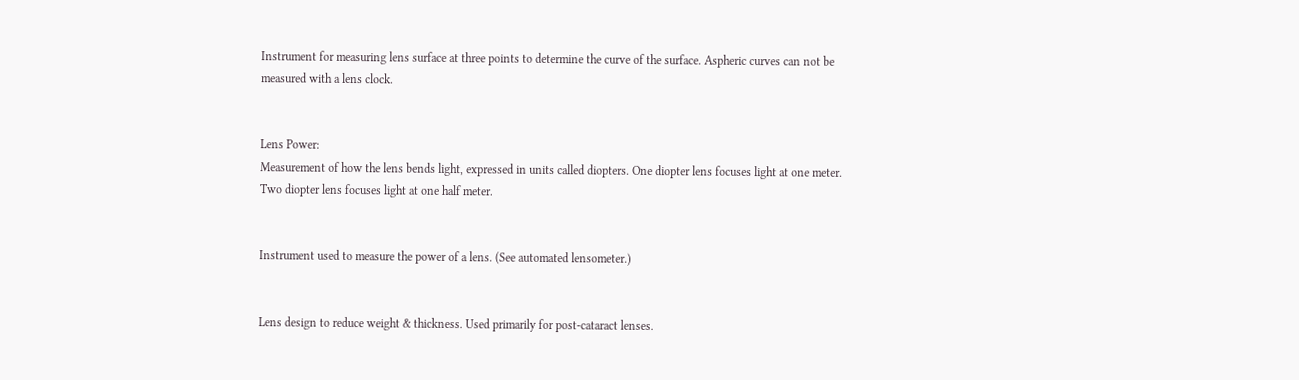Instrument for measuring lens surface at three points to determine the curve of the surface. Aspheric curves can not be measured with a lens clock.


Lens Power:
Measurement of how the lens bends light, expressed in units called diopters. One diopter lens focuses light at one meter. Two diopter lens focuses light at one half meter.


Instrument used to measure the power of a lens. (See automated lensometer.)


Lens design to reduce weight & thickness. Used primarily for post-cataract lenses.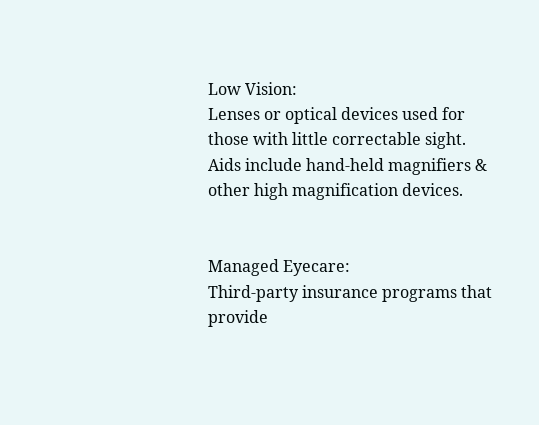Low Vision:
Lenses or optical devices used for those with little correctable sight. Aids include hand-held magnifiers & other high magnification devices.


Managed Eyecare:
Third-party insurance programs that provide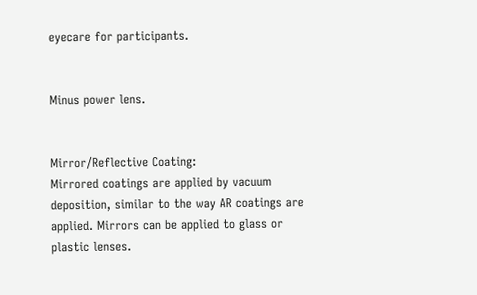eyecare for participants.


Minus power lens.


Mirror/Reflective Coating:
Mirrored coatings are applied by vacuum deposition, similar to the way AR coatings are applied. Mirrors can be applied to glass or plastic lenses.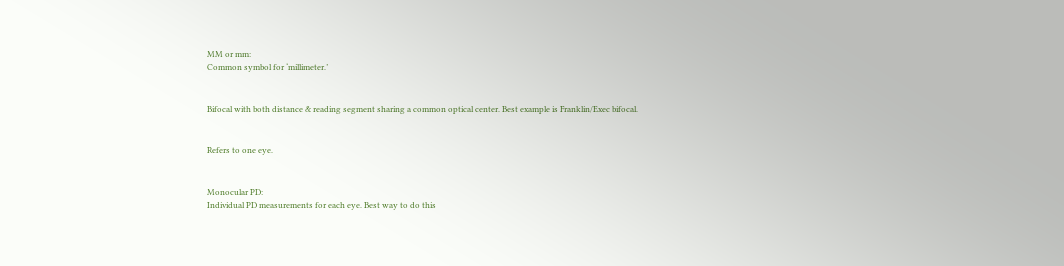MM or mm:
Common symbol for ‘millimeter.’


Bifocal with both distance & reading segment sharing a common optical center. Best example is Franklin/Exec bifocal.


Refers to one eye.


Monocular PD:
Individual PD measurements for each eye. Best way to do this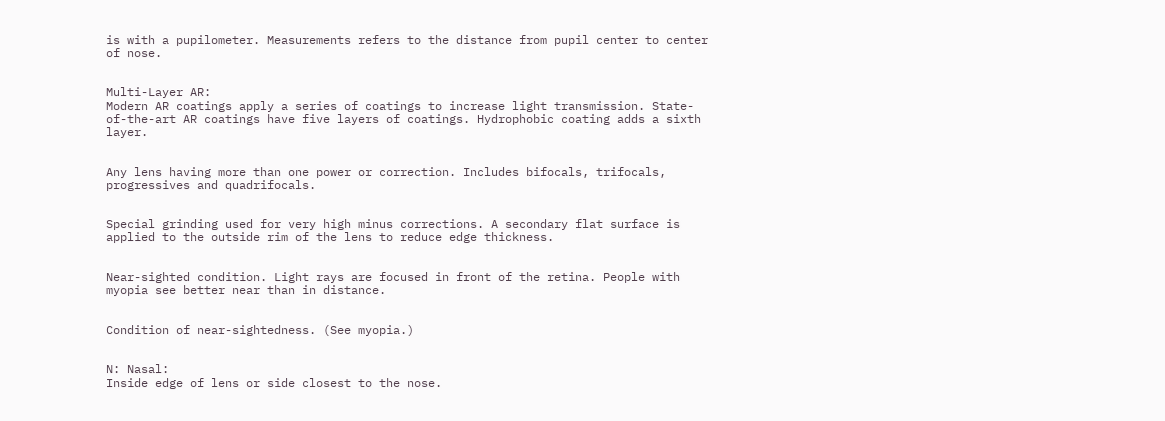is with a pupilometer. Measurements refers to the distance from pupil center to center of nose.


Multi-Layer AR:
Modern AR coatings apply a series of coatings to increase light transmission. State-of-the-art AR coatings have five layers of coatings. Hydrophobic coating adds a sixth layer.


Any lens having more than one power or correction. Includes bifocals, trifocals, progressives and quadrifocals.


Special grinding used for very high minus corrections. A secondary flat surface is applied to the outside rim of the lens to reduce edge thickness.


Near-sighted condition. Light rays are focused in front of the retina. People with myopia see better near than in distance.


Condition of near-sightedness. (See myopia.)


N: Nasal:
Inside edge of lens or side closest to the nose.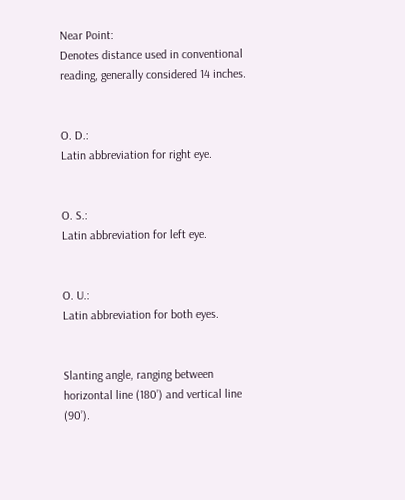Near Point:
Denotes distance used in conventional reading, generally considered 14 inches.


O. D.:
Latin abbreviation for right eye.


O. S.:
Latin abbreviation for left eye.


O. U.:
Latin abbreviation for both eyes.


Slanting angle, ranging between horizontal line (180’) and vertical line (90’).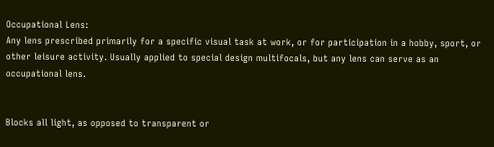Occupational Lens:
Any lens prescribed primarily for a specific visual task at work, or for participation in a hobby, sport, or other leisure activity. Usually applied to special design multifocals, but any lens can serve as an occupational lens.


Blocks all light, as opposed to transparent or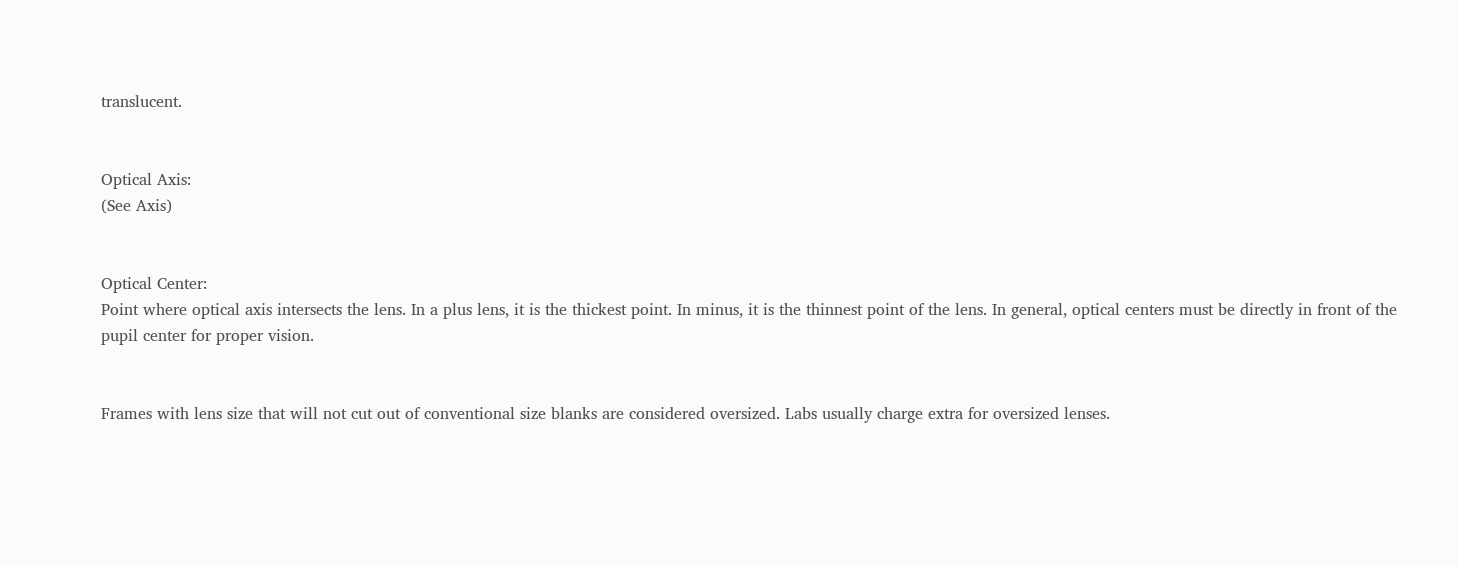translucent.


Optical Axis:
(See Axis)


Optical Center:
Point where optical axis intersects the lens. In a plus lens, it is the thickest point. In minus, it is the thinnest point of the lens. In general, optical centers must be directly in front of the pupil center for proper vision.


Frames with lens size that will not cut out of conventional size blanks are considered oversized. Labs usually charge extra for oversized lenses.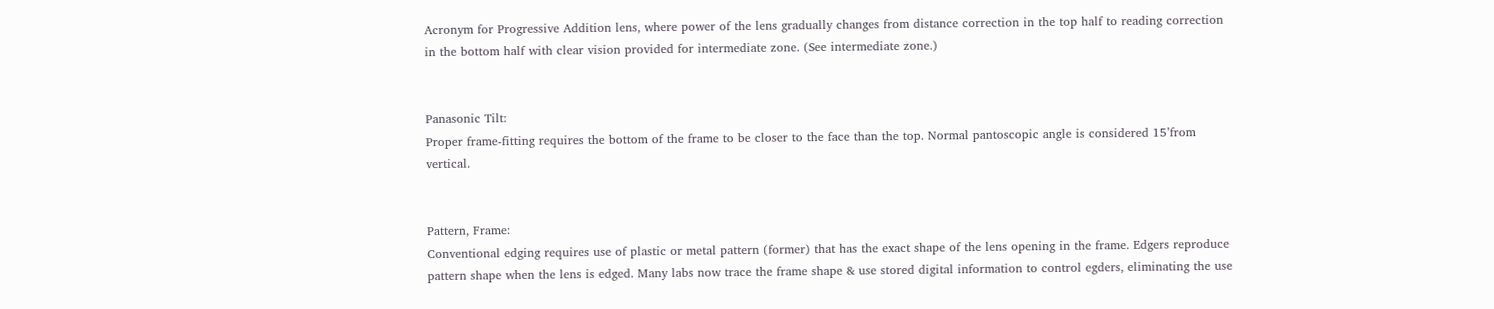Acronym for Progressive Addition lens, where power of the lens gradually changes from distance correction in the top half to reading correction in the bottom half with clear vision provided for intermediate zone. (See intermediate zone.)


Panasonic Tilt:
Proper frame-fitting requires the bottom of the frame to be closer to the face than the top. Normal pantoscopic angle is considered 15’from vertical.


Pattern, Frame:
Conventional edging requires use of plastic or metal pattern (former) that has the exact shape of the lens opening in the frame. Edgers reproduce pattern shape when the lens is edged. Many labs now trace the frame shape & use stored digital information to control egders, eliminating the use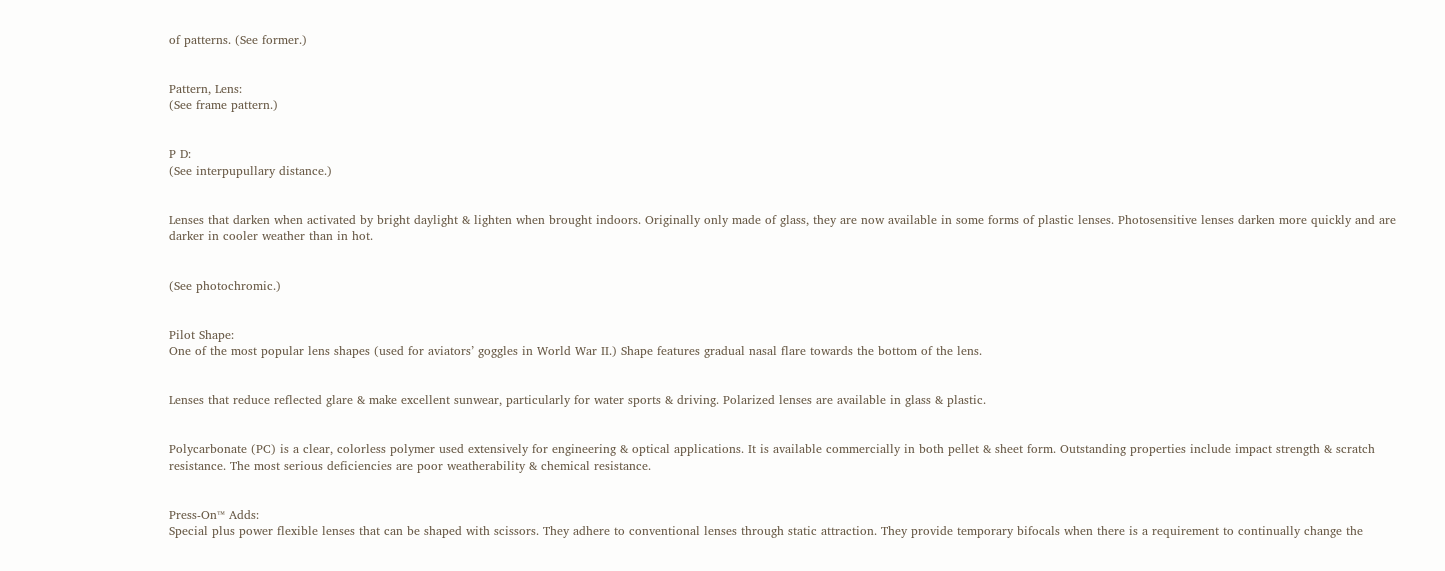of patterns. (See former.)


Pattern, Lens:
(See frame pattern.)


P D:
(See interpupullary distance.)


Lenses that darken when activated by bright daylight & lighten when brought indoors. Originally only made of glass, they are now available in some forms of plastic lenses. Photosensitive lenses darken more quickly and are darker in cooler weather than in hot.


(See photochromic.)


Pilot Shape:
One of the most popular lens shapes (used for aviators’ goggles in World War II.) Shape features gradual nasal flare towards the bottom of the lens.


Lenses that reduce reflected glare & make excellent sunwear, particularly for water sports & driving. Polarized lenses are available in glass & plastic.


Polycarbonate (PC) is a clear, colorless polymer used extensively for engineering & optical applications. It is available commercially in both pellet & sheet form. Outstanding properties include impact strength & scratch resistance. The most serious deficiencies are poor weatherability & chemical resistance.


Press-On™ Adds:
Special plus power flexible lenses that can be shaped with scissors. They adhere to conventional lenses through static attraction. They provide temporary bifocals when there is a requirement to continually change the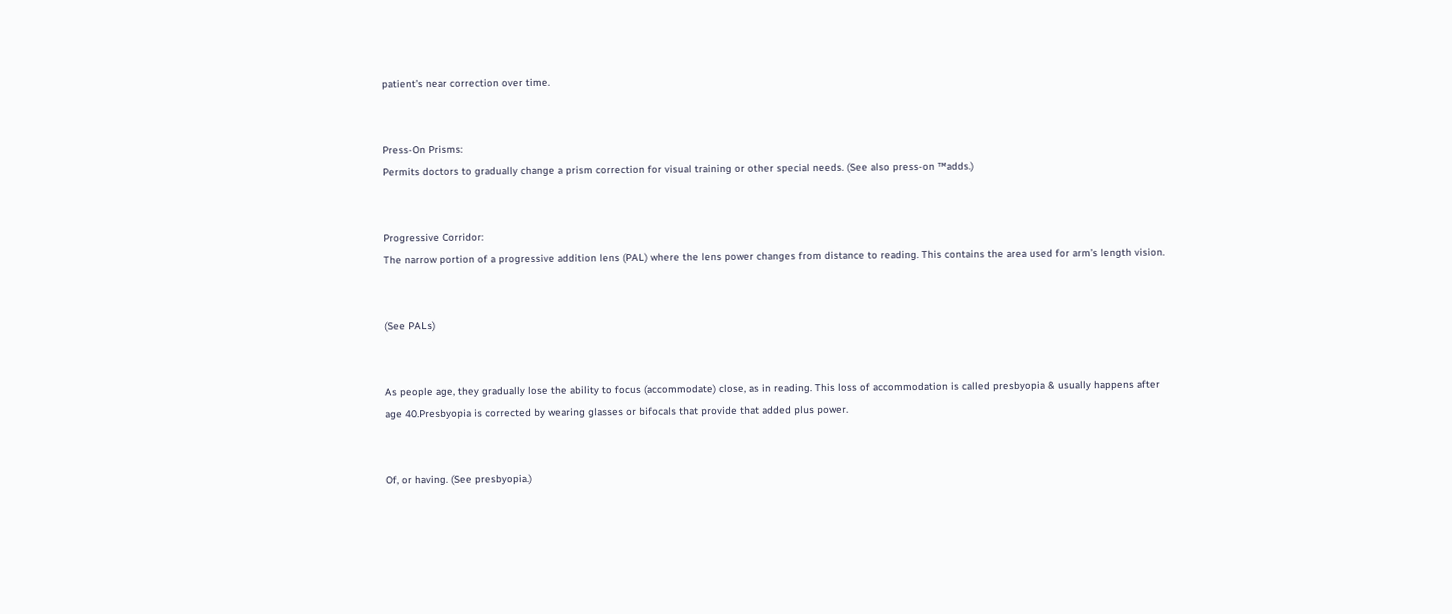patient’s near correction over time.


Press-On Prisms:
Permits doctors to gradually change a prism correction for visual training or other special needs. (See also press-on ™adds.)


Progressive Corridor:
The narrow portion of a progressive addition lens (PAL) where the lens power changes from distance to reading. This contains the area used for arm’s length vision.


(See PALs)


As people age, they gradually lose the ability to focus (accommodate) close, as in reading. This loss of accommodation is called presbyopia & usually happens after age 40.Presbyopia is corrected by wearing glasses or bifocals that provide that added plus power.


Of, or having. (See presbyopia.)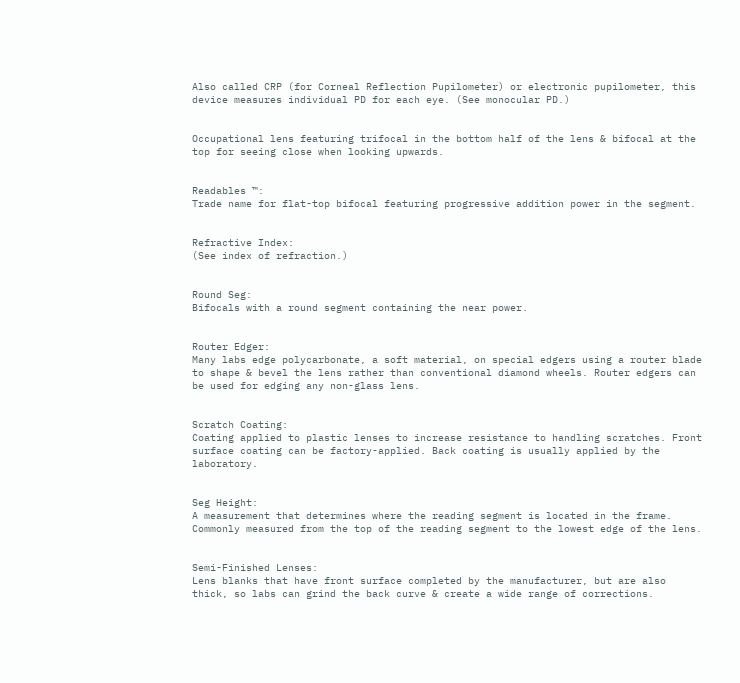Also called CRP (for Corneal Reflection Pupilometer) or electronic pupilometer, this device measures individual PD for each eye. (See monocular PD.)


Occupational lens featuring trifocal in the bottom half of the lens & bifocal at the top for seeing close when looking upwards.


Readables ™:
Trade name for flat-top bifocal featuring progressive addition power in the segment.


Refractive Index:
(See index of refraction.)


Round Seg:
Bifocals with a round segment containing the near power.


Router Edger:
Many labs edge polycarbonate, a soft material, on special edgers using a router blade to shape & bevel the lens rather than conventional diamond wheels. Router edgers can be used for edging any non-glass lens.


Scratch Coating:
Coating applied to plastic lenses to increase resistance to handling scratches. Front surface coating can be factory-applied. Back coating is usually applied by the laboratory.


Seg Height:
A measurement that determines where the reading segment is located in the frame. Commonly measured from the top of the reading segment to the lowest edge of the lens.


Semi-Finished Lenses:
Lens blanks that have front surface completed by the manufacturer, but are also thick, so labs can grind the back curve & create a wide range of corrections.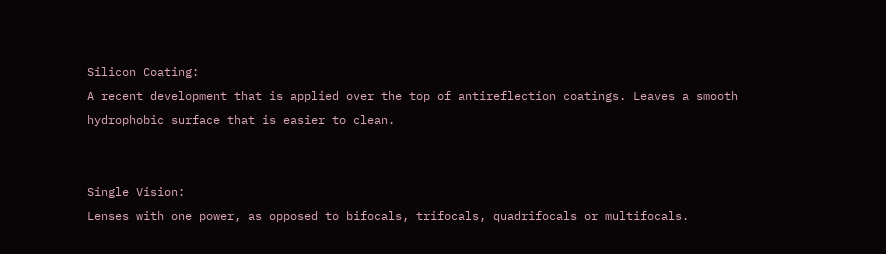Silicon Coating:
A recent development that is applied over the top of antireflection coatings. Leaves a smooth hydrophobic surface that is easier to clean.


Single Vision:
Lenses with one power, as opposed to bifocals, trifocals, quadrifocals or multifocals.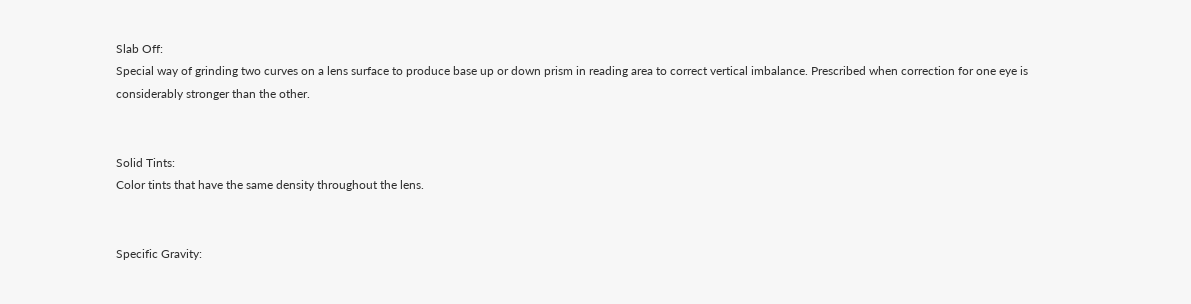Slab Off:
Special way of grinding two curves on a lens surface to produce base up or down prism in reading area to correct vertical imbalance. Prescribed when correction for one eye is considerably stronger than the other.


Solid Tints:
Color tints that have the same density throughout the lens.


Specific Gravity: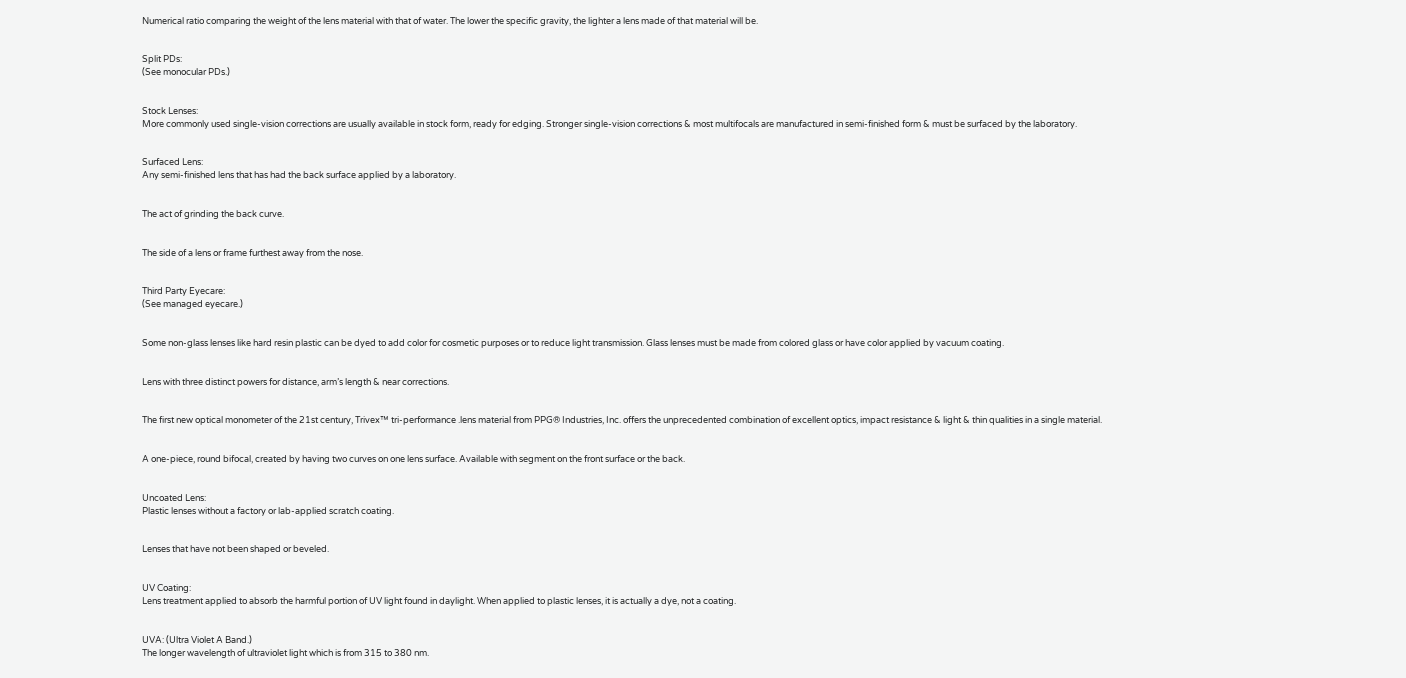Numerical ratio comparing the weight of the lens material with that of water. The lower the specific gravity, the lighter a lens made of that material will be.


Split PDs:
(See monocular PDs.)


Stock Lenses:
More commonly used single-vision corrections are usually available in stock form, ready for edging. Stronger single-vision corrections & most multifocals are manufactured in semi-finished form & must be surfaced by the laboratory.


Surfaced Lens:
Any semi-finished lens that has had the back surface applied by a laboratory.


The act of grinding the back curve.


The side of a lens or frame furthest away from the nose.


Third Party Eyecare:
(See managed eyecare.)


Some non-glass lenses like hard resin plastic can be dyed to add color for cosmetic purposes or to reduce light transmission. Glass lenses must be made from colored glass or have color applied by vacuum coating.


Lens with three distinct powers for distance, arm’s length & near corrections.


The first new optical monometer of the 21st century, Trivex™ tri-performance .lens material from PPG® Industries, Inc. offers the unprecedented combination of excellent optics, impact resistance & light & thin qualities in a single material.


A one-piece, round bifocal, created by having two curves on one lens surface. Available with segment on the front surface or the back.


Uncoated Lens:
Plastic lenses without a factory or lab-applied scratch coating.


Lenses that have not been shaped or beveled.


UV Coating:
Lens treatment applied to absorb the harmful portion of UV light found in daylight. When applied to plastic lenses, it is actually a dye, not a coating.


UVA: (Ultra Violet A Band.)
The longer wavelength of ultraviolet light which is from 315 to 380 nm.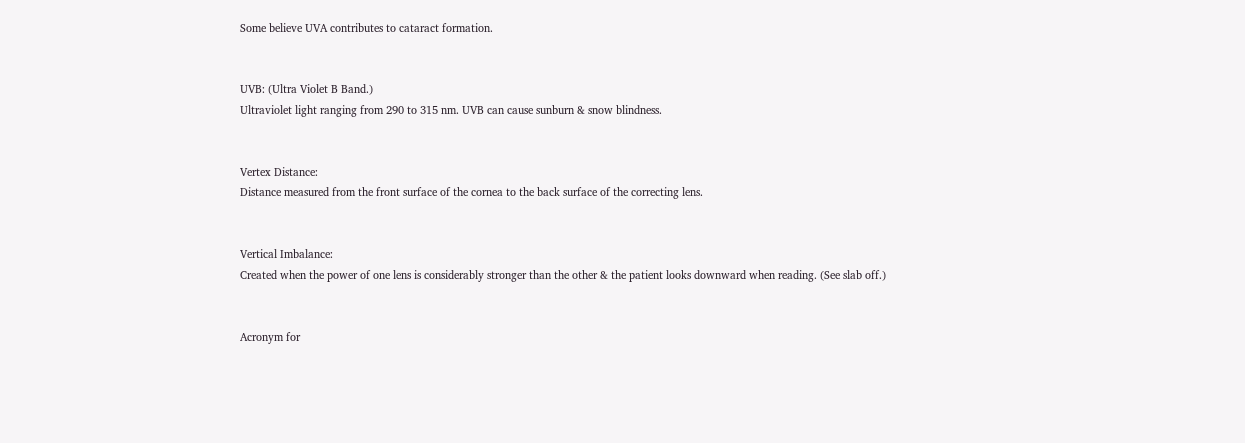Some believe UVA contributes to cataract formation.


UVB: (Ultra Violet B Band.)
Ultraviolet light ranging from 290 to 315 nm. UVB can cause sunburn & snow blindness.


Vertex Distance:
Distance measured from the front surface of the cornea to the back surface of the correcting lens.


Vertical Imbalance:
Created when the power of one lens is considerably stronger than the other & the patient looks downward when reading. (See slab off.)


Acronym for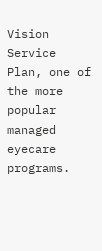Vision Service Plan, one of the more popular managed eyecare programs.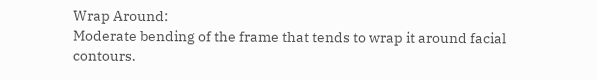Wrap Around:
Moderate bending of the frame that tends to wrap it around facial contours.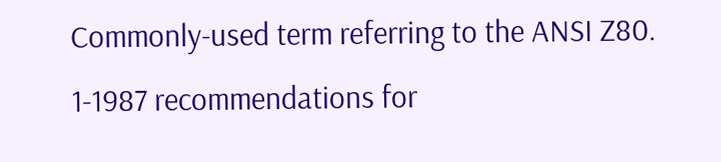Commonly-used term referring to the ANSI Z80. 1-1987 recommendations for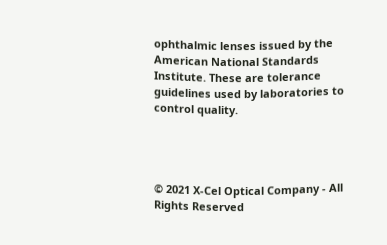ophthalmic lenses issued by the American National Standards Institute. These are tolerance guidelines used by laboratories to control quality.




© 2021 X-Cel Optical Company - All Rights Reserved